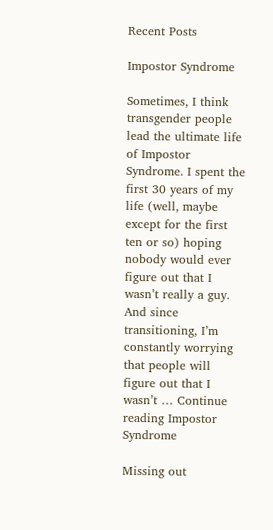Recent Posts

Impostor Syndrome

Sometimes, I think transgender people lead the ultimate life of Impostor Syndrome. I spent the first 30 years of my life (well, maybe except for the first ten or so) hoping nobody would ever figure out that I wasn’t really a guy. And since transitioning, I’m constantly worrying that people will figure out that I wasn’t … Continue reading Impostor Syndrome

Missing out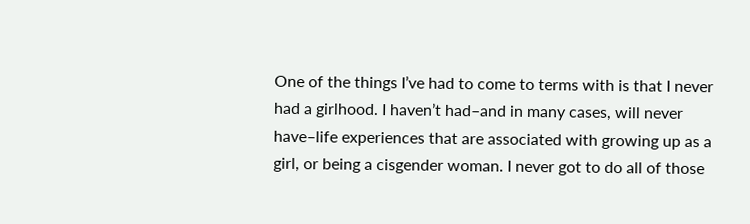One of the things I’ve had to come to terms with is that I never had a girlhood. I haven’t had–and in many cases, will never have–life experiences that are associated with growing up as a girl, or being a cisgender woman. I never got to do all of those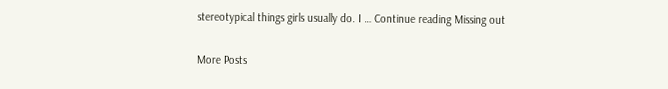stereotypical things girls usually do. I … Continue reading Missing out

More Posts